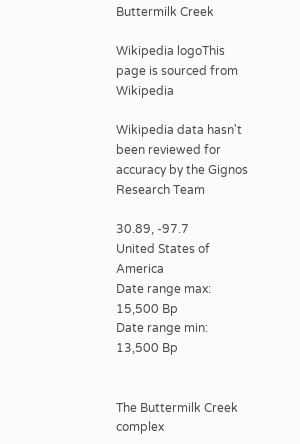Buttermilk Creek

Wikipedia logoThis page is sourced from Wikipedia

Wikipedia data hasn't been reviewed for accuracy by the Gignos Research Team

30.89, -97.7
United States of America
Date range max:
15,500 Bp
Date range min:
13,500 Bp


The Buttermilk Creek complex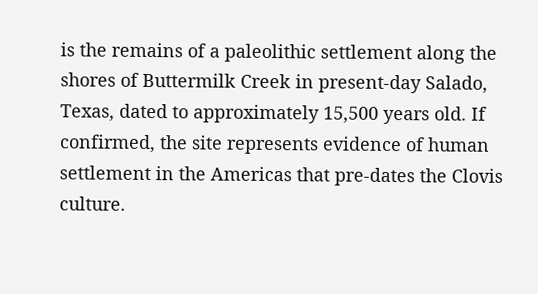is the remains of a paleolithic settlement along the shores of Buttermilk Creek in present-day Salado, Texas, dated to approximately 15,500 years old. If confirmed, the site represents evidence of human settlement in the Americas that pre-dates the Clovis culture.